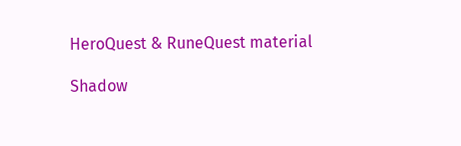HeroQuest & RuneQuest material

Shadow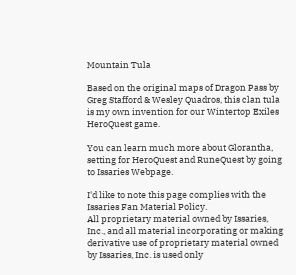Mountain Tula

Based on the original maps of Dragon Pass by Greg Stafford & Wesley Quadros, this clan tula is my own invention for our Wintertop Exiles HeroQuest game.

You can learn much more about Glorantha, setting for HeroQuest and RuneQuest by going to Issaries Webpage.

I'd like to note this page complies with the Issaries Fan Material Policy.
All proprietary material owned by Issaries, Inc., and all material incorporating or making derivative use of proprietary material owned by Issaries, Inc. is used only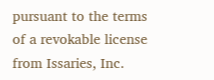pursuant to the terms of a revokable license from Issaries, Inc.